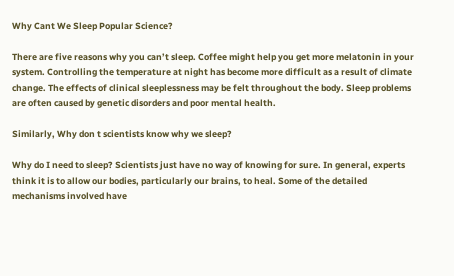Why Cant We Sleep Popular Science?

There are five reasons why you can’t sleep. Coffee might help you get more melatonin in your system. Controlling the temperature at night has become more difficult as a result of climate change. The effects of clinical sleeplessness may be felt throughout the body. Sleep problems are often caused by genetic disorders and poor mental health.

Similarly, Why don t scientists know why we sleep?

Why do I need to sleep? Scientists just have no way of knowing for sure. In general, experts think it is to allow our bodies, particularly our brains, to heal. Some of the detailed mechanisms involved have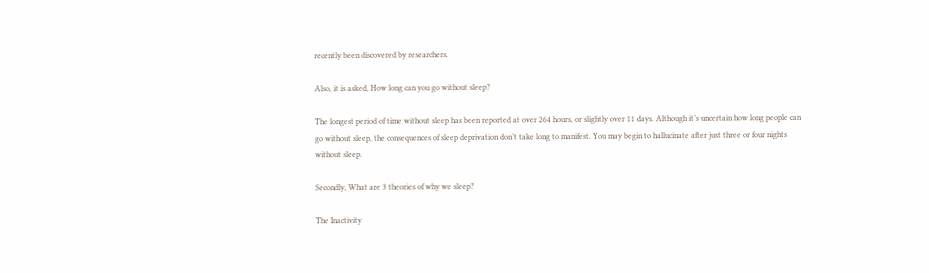recently been discovered by researchers.

Also, it is asked, How long can you go without sleep?

The longest period of time without sleep has been reported at over 264 hours, or slightly over 11 days. Although it’s uncertain how long people can go without sleep, the consequences of sleep deprivation don’t take long to manifest. You may begin to hallucinate after just three or four nights without sleep.

Secondly, What are 3 theories of why we sleep?

The Inactivity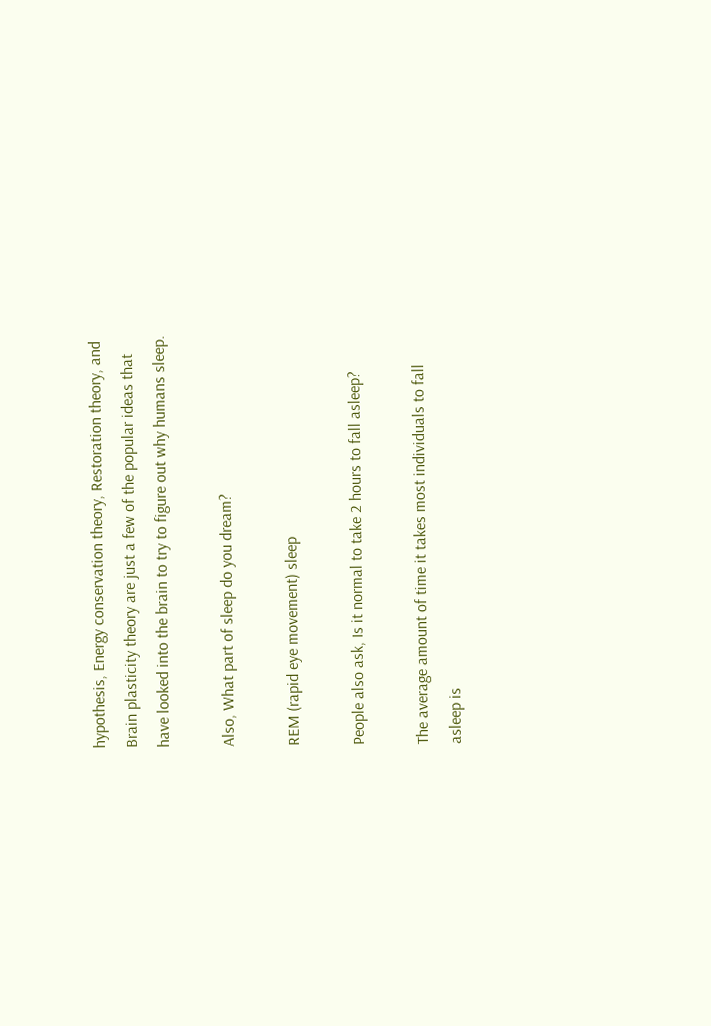hypothesis, Energy conservation theory, Restoration theory, and Brain plasticity theory are just a few of the popular ideas that have looked into the brain to try to figure out why humans sleep.

Also, What part of sleep do you dream?

REM (rapid eye movement) sleep

People also ask, Is it normal to take 2 hours to fall asleep?

The average amount of time it takes most individuals to fall asleep is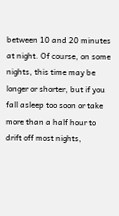between 10 and 20 minutes at night. Of course, on some nights, this time may be longer or shorter, but if you fall asleep too soon or take more than a half hour to drift off most nights,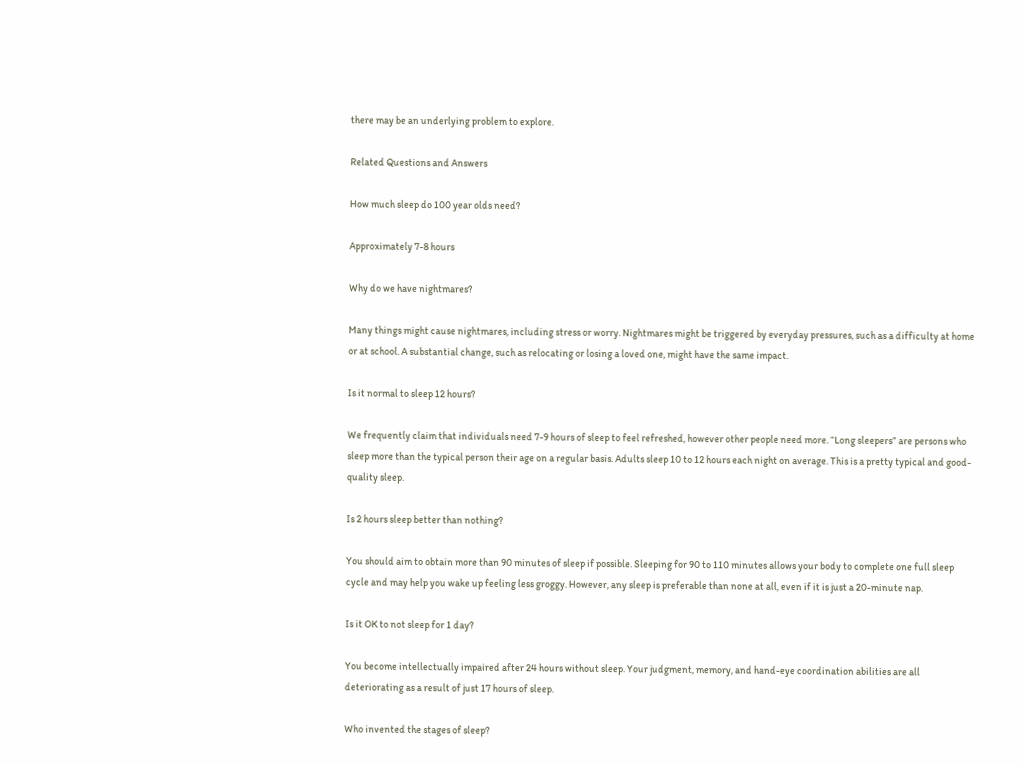there may be an underlying problem to explore.

Related Questions and Answers

How much sleep do 100 year olds need?

Approximately 7-8 hours

Why do we have nightmares?

Many things might cause nightmares, including stress or worry. Nightmares might be triggered by everyday pressures, such as a difficulty at home or at school. A substantial change, such as relocating or losing a loved one, might have the same impact.

Is it normal to sleep 12 hours?

We frequently claim that individuals need 7-9 hours of sleep to feel refreshed, however other people need more. “Long sleepers” are persons who sleep more than the typical person their age on a regular basis. Adults sleep 10 to 12 hours each night on average. This is a pretty typical and good-quality sleep.

Is 2 hours sleep better than nothing?

You should aim to obtain more than 90 minutes of sleep if possible. Sleeping for 90 to 110 minutes allows your body to complete one full sleep cycle and may help you wake up feeling less groggy. However, any sleep is preferable than none at all, even if it is just a 20-minute nap.

Is it OK to not sleep for 1 day?

You become intellectually impaired after 24 hours without sleep. Your judgment, memory, and hand-eye coordination abilities are all deteriorating as a result of just 17 hours of sleep.

Who invented the stages of sleep?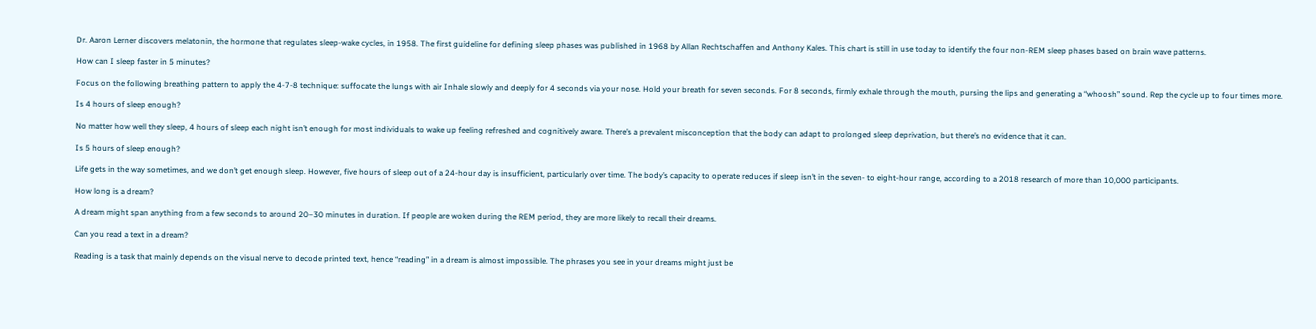Dr. Aaron Lerner discovers melatonin, the hormone that regulates sleep-wake cycles, in 1958. The first guideline for defining sleep phases was published in 1968 by Allan Rechtschaffen and Anthony Kales. This chart is still in use today to identify the four non-REM sleep phases based on brain wave patterns.

How can I sleep faster in 5 minutes?

Focus on the following breathing pattern to apply the 4-7-8 technique: suffocate the lungs with air Inhale slowly and deeply for 4 seconds via your nose. Hold your breath for seven seconds. For 8 seconds, firmly exhale through the mouth, pursing the lips and generating a “whoosh” sound. Rep the cycle up to four times more.

Is 4 hours of sleep enough?

No matter how well they sleep, 4 hours of sleep each night isn’t enough for most individuals to wake up feeling refreshed and cognitively aware. There’s a prevalent misconception that the body can adapt to prolonged sleep deprivation, but there’s no evidence that it can.

Is 5 hours of sleep enough?

Life gets in the way sometimes, and we don’t get enough sleep. However, five hours of sleep out of a 24-hour day is insufficient, particularly over time. The body’s capacity to operate reduces if sleep isn’t in the seven- to eight-hour range, according to a 2018 research of more than 10,000 participants.

How long is a dream?

A dream might span anything from a few seconds to around 20–30 minutes in duration. If people are woken during the REM period, they are more likely to recall their dreams.

Can you read a text in a dream?

Reading is a task that mainly depends on the visual nerve to decode printed text, hence “reading” in a dream is almost impossible. The phrases you see in your dreams might just be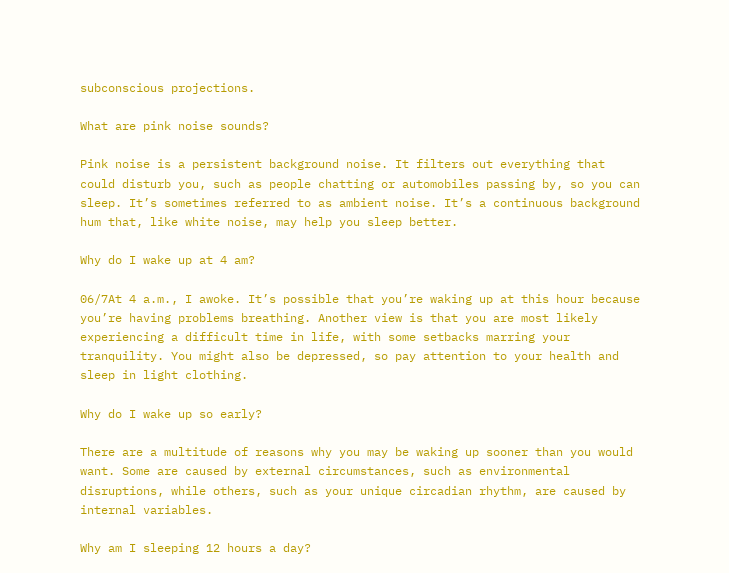subconscious projections.

What are pink noise sounds?

Pink noise is a persistent background noise. It filters out everything that could disturb you, such as people chatting or automobiles passing by, so you can sleep. It’s sometimes referred to as ambient noise. It’s a continuous background hum that, like white noise, may help you sleep better.

Why do I wake up at 4 am?

06/7At 4 a.m., I awoke. It’s possible that you’re waking up at this hour because you’re having problems breathing. Another view is that you are most likely experiencing a difficult time in life, with some setbacks marring your tranquility. You might also be depressed, so pay attention to your health and sleep in light clothing.

Why do I wake up so early?

There are a multitude of reasons why you may be waking up sooner than you would want. Some are caused by external circumstances, such as environmental disruptions, while others, such as your unique circadian rhythm, are caused by internal variables.

Why am I sleeping 12 hours a day?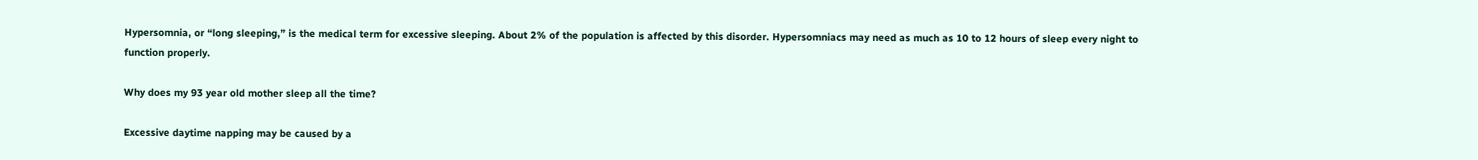Hypersomnia, or “long sleeping,” is the medical term for excessive sleeping. About 2% of the population is affected by this disorder. Hypersomniacs may need as much as 10 to 12 hours of sleep every night to function properly.

Why does my 93 year old mother sleep all the time?

Excessive daytime napping may be caused by a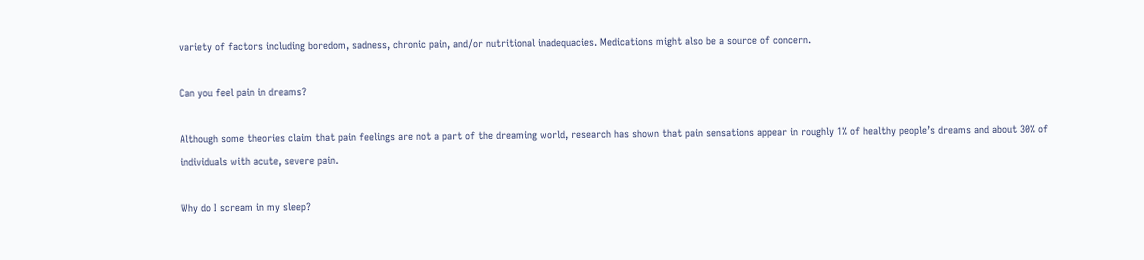variety of factors including boredom, sadness, chronic pain, and/or nutritional inadequacies. Medications might also be a source of concern.

Can you feel pain in dreams?

Although some theories claim that pain feelings are not a part of the dreaming world, research has shown that pain sensations appear in roughly 1% of healthy people’s dreams and about 30% of individuals with acute, severe pain.

Why do I scream in my sleep?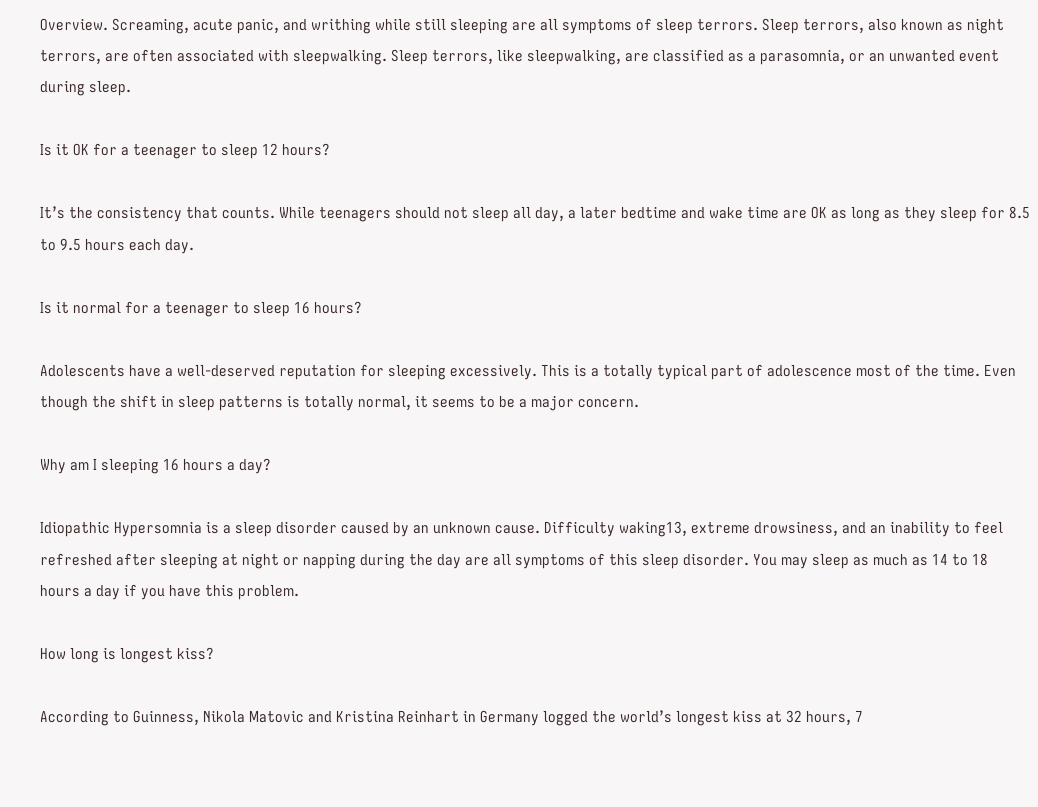Overview. Screaming, acute panic, and writhing while still sleeping are all symptoms of sleep terrors. Sleep terrors, also known as night terrors, are often associated with sleepwalking. Sleep terrors, like sleepwalking, are classified as a parasomnia, or an unwanted event during sleep.

Is it OK for a teenager to sleep 12 hours?

It’s the consistency that counts. While teenagers should not sleep all day, a later bedtime and wake time are OK as long as they sleep for 8.5 to 9.5 hours each day.

Is it normal for a teenager to sleep 16 hours?

Adolescents have a well-deserved reputation for sleeping excessively. This is a totally typical part of adolescence most of the time. Even though the shift in sleep patterns is totally normal, it seems to be a major concern.

Why am I sleeping 16 hours a day?

Idiopathic Hypersomnia is a sleep disorder caused by an unknown cause. Difficulty waking13, extreme drowsiness, and an inability to feel refreshed after sleeping at night or napping during the day are all symptoms of this sleep disorder. You may sleep as much as 14 to 18 hours a day if you have this problem.

How long is longest kiss?

According to Guinness, Nikola Matovic and Kristina Reinhart in Germany logged the world’s longest kiss at 32 hours, 7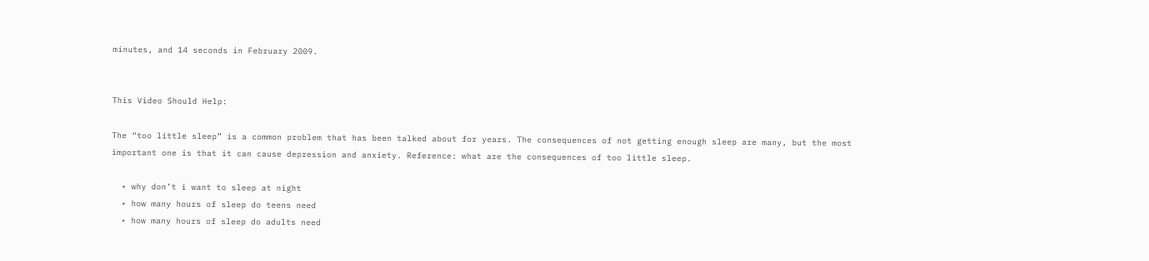minutes, and 14 seconds in February 2009.


This Video Should Help:

The “too little sleep” is a common problem that has been talked about for years. The consequences of not getting enough sleep are many, but the most important one is that it can cause depression and anxiety. Reference: what are the consequences of too little sleep.

  • why don’t i want to sleep at night
  • how many hours of sleep do teens need
  • how many hours of sleep do adults need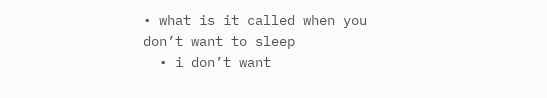• what is it called when you don’t want to sleep
  • i don’t want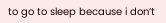to go to sleep because i don’t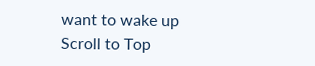want to wake up
Scroll to Top